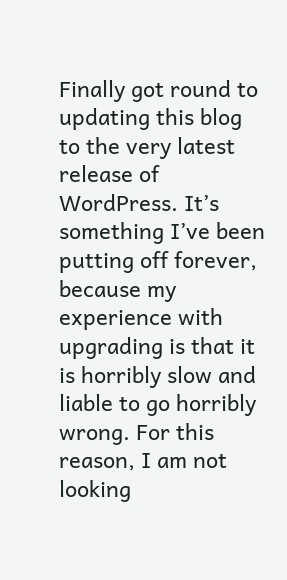Finally got round to updating this blog to the very latest release of WordPress. It’s something I’ve been putting off forever, because my experience with upgrading is that it is horribly slow and liable to go horribly wrong. For this reason, I am not looking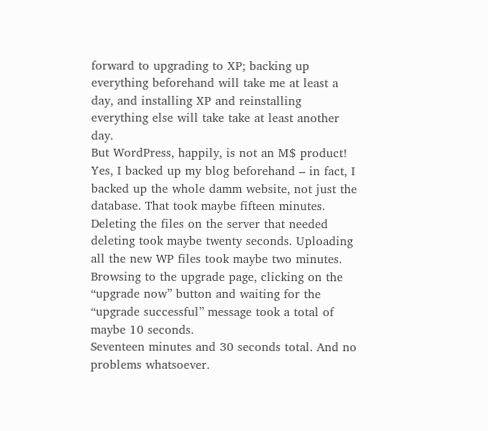forward to upgrading to XP; backing up everything beforehand will take me at least a day, and installing XP and reinstalling everything else will take take at least another day.
But WordPress, happily, is not an M$ product! Yes, I backed up my blog beforehand – in fact, I backed up the whole damm website, not just the database. That took maybe fifteen minutes. Deleting the files on the server that needed deleting took maybe twenty seconds. Uploading all the new WP files took maybe two minutes. Browsing to the upgrade page, clicking on the “upgrade now” button and waiting for the “upgrade successful” message took a total of maybe 10 seconds.
Seventeen minutes and 30 seconds total. And no problems whatsoever.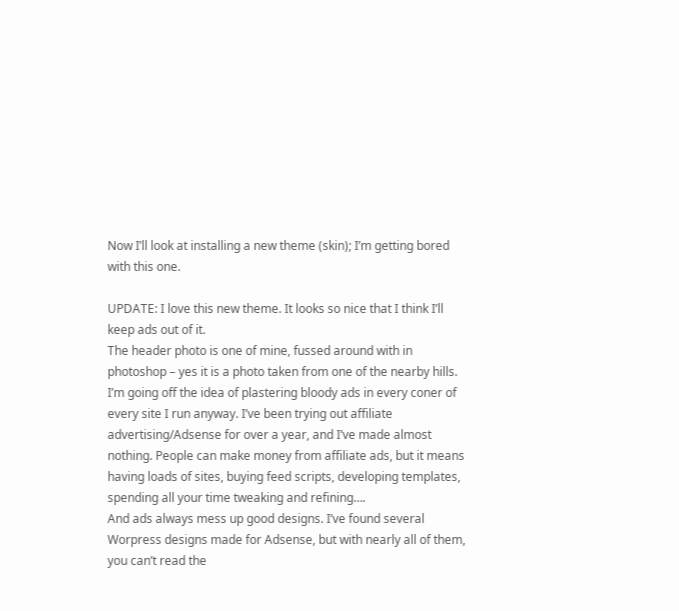Now I’ll look at installing a new theme (skin); I’m getting bored with this one.

UPDATE: I love this new theme. It looks so nice that I think I’ll keep ads out of it.
The header photo is one of mine, fussed around with in photoshop – yes it is a photo taken from one of the nearby hills.
I’m going off the idea of plastering bloody ads in every coner of every site I run anyway. I’ve been trying out affiliate advertising/Adsense for over a year, and I’ve made almost nothing. People can make money from affiliate ads, but it means having loads of sites, buying feed scripts, developing templates, spending all your time tweaking and refining….
And ads always mess up good designs. I’ve found several Worpress designs made for Adsense, but with nearly all of them, you can’t read the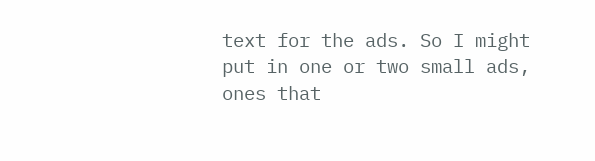text for the ads. So I might put in one or two small ads, ones that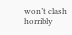won’t clash horribly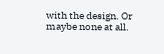with the design. Or maybe none at all.